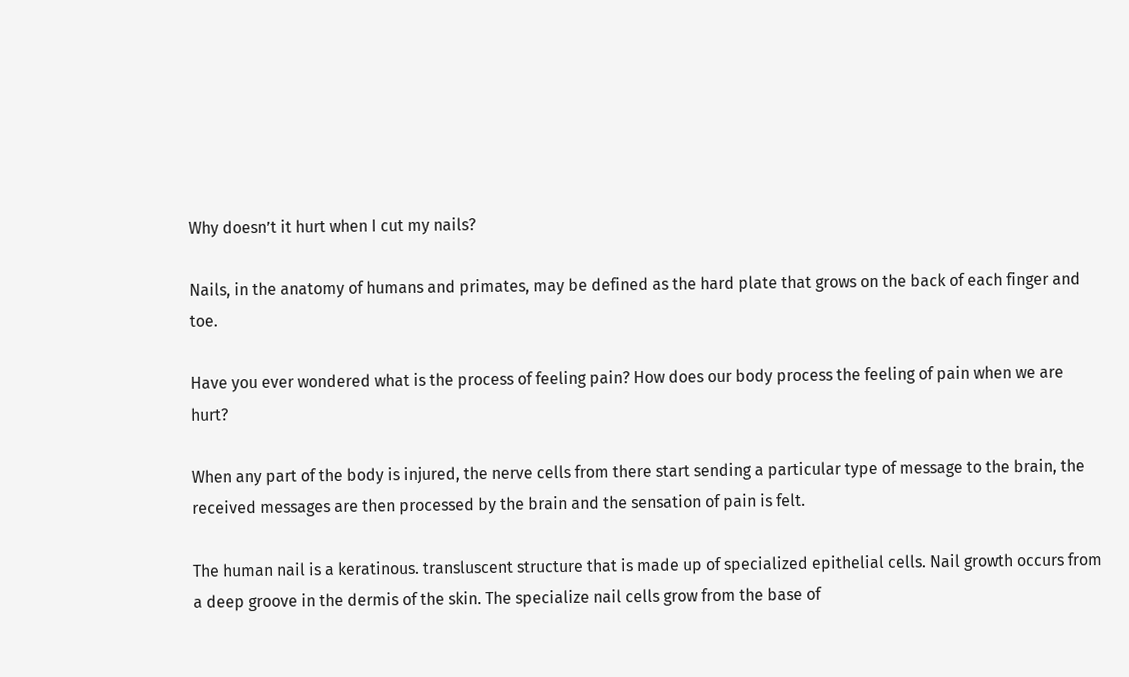Why doesn’t it hurt when I cut my nails?

Nails, in the anatomy of humans and primates, may be defined as the hard plate that grows on the back of each finger and toe.

Have you ever wondered what is the process of feeling pain? How does our body process the feeling of pain when we are hurt?

When any part of the body is injured, the nerve cells from there start sending a particular type of message to the brain, the received messages are then processed by the brain and the sensation of pain is felt.

The human nail is a keratinous. transluscent structure that is made up of specialized epithelial cells. Nail growth occurs from a deep groove in the dermis of the skin. The specialize nail cells grow from the base of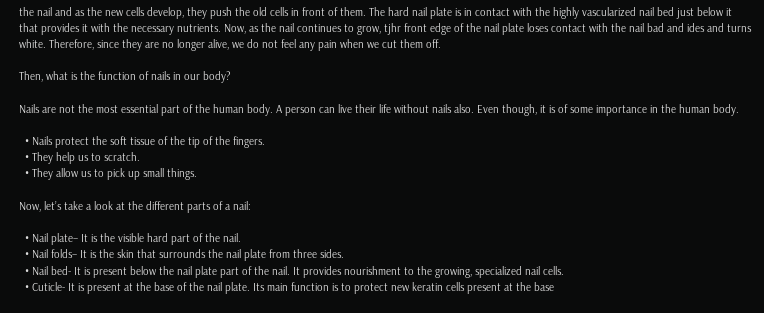the nail and as the new cells develop, they push the old cells in front of them. The hard nail plate is in contact with the highly vascularized nail bed just below it that provides it with the necessary nutrients. Now, as the nail continues to grow, tjhr front edge of the nail plate loses contact with the nail bad and ides and turns white. Therefore, since they are no longer alive, we do not feel any pain when we cut them off.

Then, what is the function of nails in our body?

Nails are not the most essential part of the human body. A person can live their life without nails also. Even though, it is of some importance in the human body.

  • Nails protect the soft tissue of the tip of the fingers.
  • They help us to scratch.
  • They allow us to pick up small things.

Now, let’s take a look at the different parts of a nail:

  • Nail plate– It is the visible hard part of the nail.
  • Nail folds– It is the skin that surrounds the nail plate from three sides.
  • Nail bed- It is present below the nail plate part of the nail. It provides nourishment to the growing, specialized nail cells.
  • Cuticle- It is present at the base of the nail plate. Its main function is to protect new keratin cells present at the base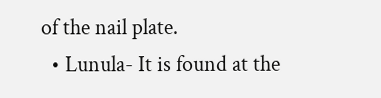of the nail plate.
  • Lunula- It is found at the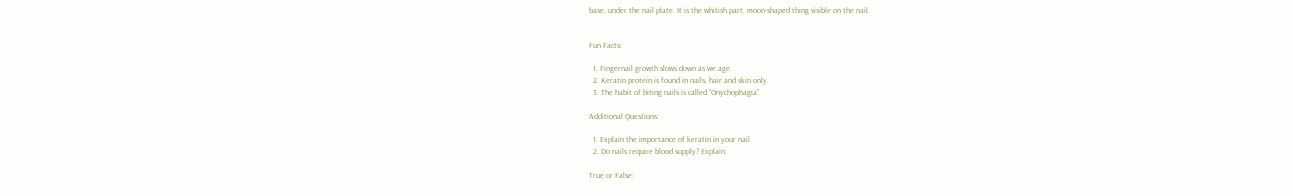base, under the nail plate. It is the whitish part, moon-shaped thing visible on the nail.


Fun Facts:

  1. Fingernail growth slows down as we age.
  2. Keratin protein is found in nails, hair and skin only.
  3. The habit of biting nails is called “Onychophagia”.

Additional Questions:

  1. Explain the importance of keratin in your nail.
  2. Do nails require blood supply? Explain.

True or False: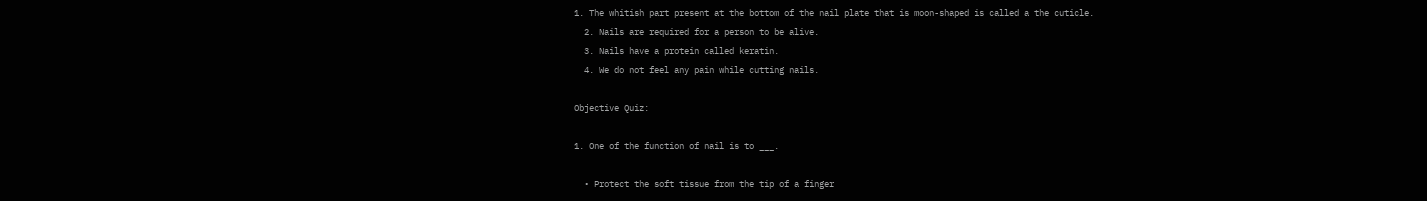1. The whitish part present at the bottom of the nail plate that is moon-shaped is called a the cuticle.
  2. Nails are required for a person to be alive.
  3. Nails have a protein called keratin.
  4. We do not feel any pain while cutting nails.

Objective Quiz:

1. One of the function of nail is to ___.

  • Protect the soft tissue from the tip of a finger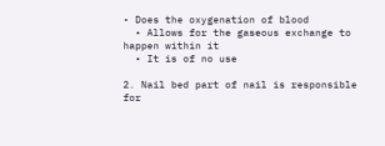• Does the oxygenation of blood
  • Allows for the gaseous exchange to happen within it
  • It is of no use

2. Nail bed part of nail is responsible for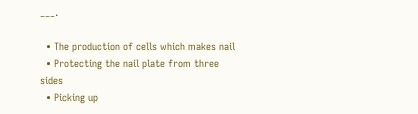___.

  • The production of cells which makes nail
  • Protecting the nail plate from three sides
  • Picking up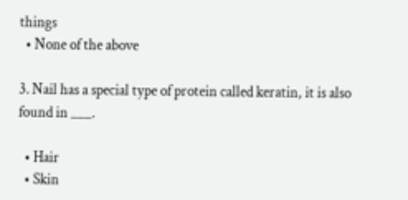things
  • None of the above

3. Nail has a special type of protein called keratin, it is also found in ___.

  • Hair
  • Skin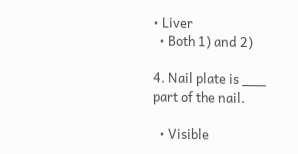• Liver
  • Both 1) and 2)

4. Nail plate is ___ part of the nail.

  • Visible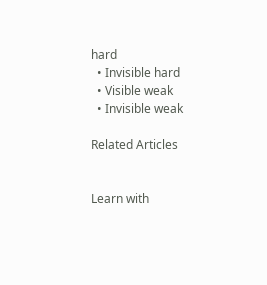hard
  • Invisible hard
  • Visible weak
  • Invisible weak

Related Articles


Learn with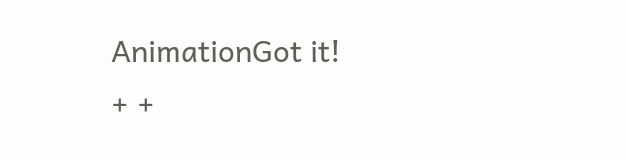AnimationGot it!
+ +